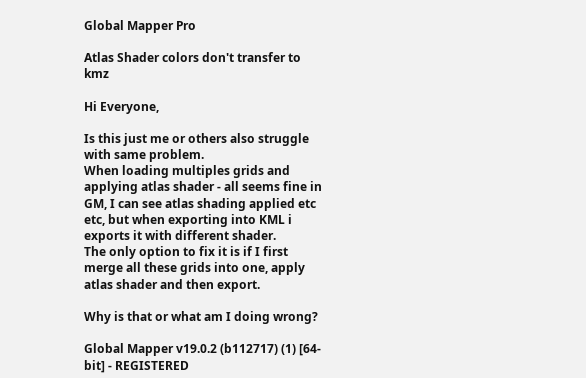Global Mapper Pro

Atlas Shader colors don't transfer to kmz

Hi Everyone,

Is this just me or others also struggle with same problem.
When loading multiples grids and applying atlas shader - all seems fine in GM, I can see atlas shading applied etc etc, but when exporting into KML i exports it with different shader.
The only option to fix it is if I first merge all these grids into one, apply atlas shader and then export.

Why is that or what am I doing wrong?

Global Mapper v19.0.2 (b112717) (1) [64-bit] - REGISTERED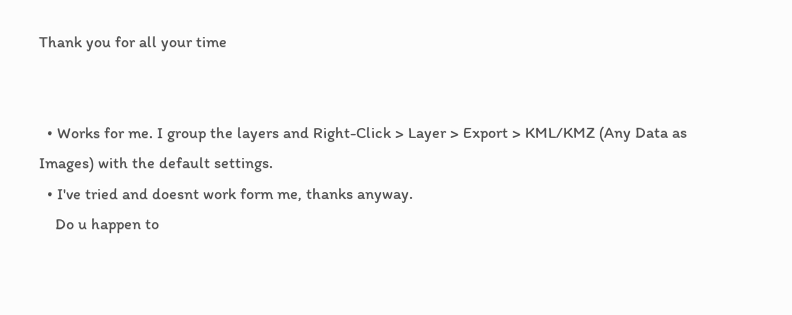Thank you for all your time


  • Works for me. I group the layers and Right-Click > Layer > Export > KML/KMZ (Any Data as Images) with the default settings.
  • I've tried and doesnt work form me, thanks anyway.
    Do u happen to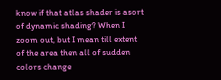know if that atlas shader is asort of dynamic shading? When I zoom out, but I mean till extent of the area then all of sudden colors change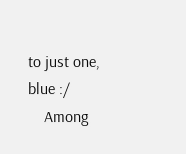to just one, blue :/
    Among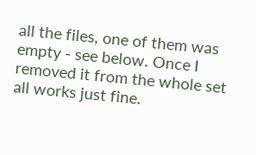all the files, one of them was empty - see below. Once I removed it from the whole set all works just fine.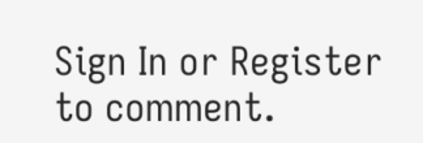Sign In or Register to comment.